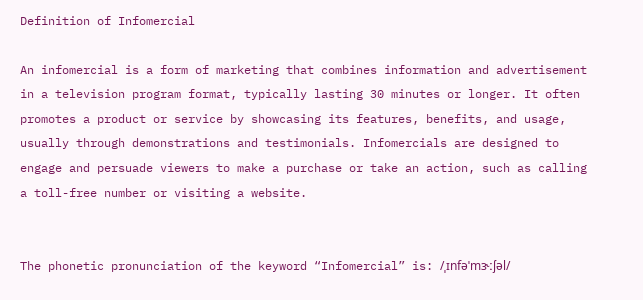Definition of Infomercial

An infomercial is a form of marketing that combines information and advertisement in a television program format, typically lasting 30 minutes or longer. It often promotes a product or service by showcasing its features, benefits, and usage, usually through demonstrations and testimonials. Infomercials are designed to engage and persuade viewers to make a purchase or take an action, such as calling a toll-free number or visiting a website.


The phonetic pronunciation of the keyword “Infomercial” is: /ˌɪnfəˈmɝːʃəl/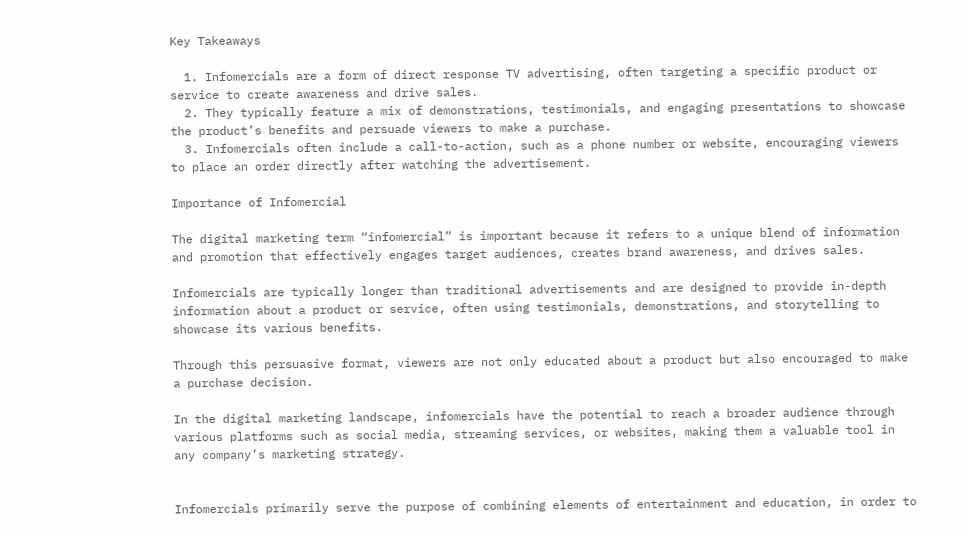Key Takeaways

  1. Infomercials are a form of direct response TV advertising, often targeting a specific product or service to create awareness and drive sales.
  2. They typically feature a mix of demonstrations, testimonials, and engaging presentations to showcase the product’s benefits and persuade viewers to make a purchase.
  3. Infomercials often include a call-to-action, such as a phone number or website, encouraging viewers to place an order directly after watching the advertisement.

Importance of Infomercial

The digital marketing term “infomercial” is important because it refers to a unique blend of information and promotion that effectively engages target audiences, creates brand awareness, and drives sales.

Infomercials are typically longer than traditional advertisements and are designed to provide in-depth information about a product or service, often using testimonials, demonstrations, and storytelling to showcase its various benefits.

Through this persuasive format, viewers are not only educated about a product but also encouraged to make a purchase decision.

In the digital marketing landscape, infomercials have the potential to reach a broader audience through various platforms such as social media, streaming services, or websites, making them a valuable tool in any company’s marketing strategy.


Infomercials primarily serve the purpose of combining elements of entertainment and education, in order to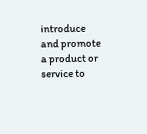introduce and promote a product or service to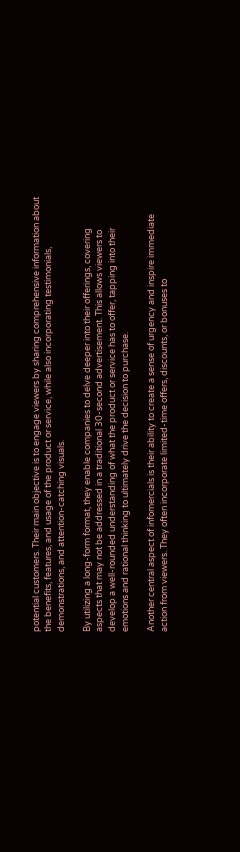potential customers. Their main objective is to engage viewers by sharing comprehensive information about the benefits, features, and usage of the product or service, while also incorporating testimonials, demonstrations, and attention-catching visuals.

By utilizing a long-form format, they enable companies to delve deeper into their offerings, covering aspects that may not be addressed in a traditional 30-second advertisement. This allows viewers to develop a well-rounded understanding of what the product or service has to offer, tapping into their emotions and rational thinking to ultimately drive the decision to purchase.

Another central aspect of infomercials is their ability to create a sense of urgency and inspire immediate action from viewers. They often incorporate limited-time offers, discounts, or bonuses to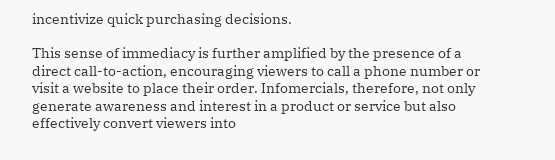incentivize quick purchasing decisions.

This sense of immediacy is further amplified by the presence of a direct call-to-action, encouraging viewers to call a phone number or visit a website to place their order. Infomercials, therefore, not only generate awareness and interest in a product or service but also effectively convert viewers into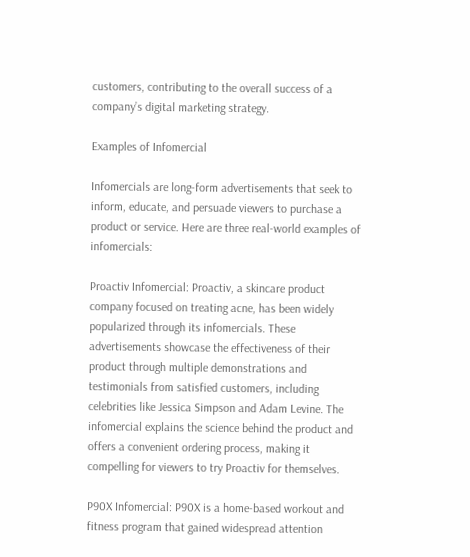customers, contributing to the overall success of a company’s digital marketing strategy.

Examples of Infomercial

Infomercials are long-form advertisements that seek to inform, educate, and persuade viewers to purchase a product or service. Here are three real-world examples of infomercials:

Proactiv Infomercial: Proactiv, a skincare product company focused on treating acne, has been widely popularized through its infomercials. These advertisements showcase the effectiveness of their product through multiple demonstrations and testimonials from satisfied customers, including celebrities like Jessica Simpson and Adam Levine. The infomercial explains the science behind the product and offers a convenient ordering process, making it compelling for viewers to try Proactiv for themselves.

P90X Infomercial: P90X is a home-based workout and fitness program that gained widespread attention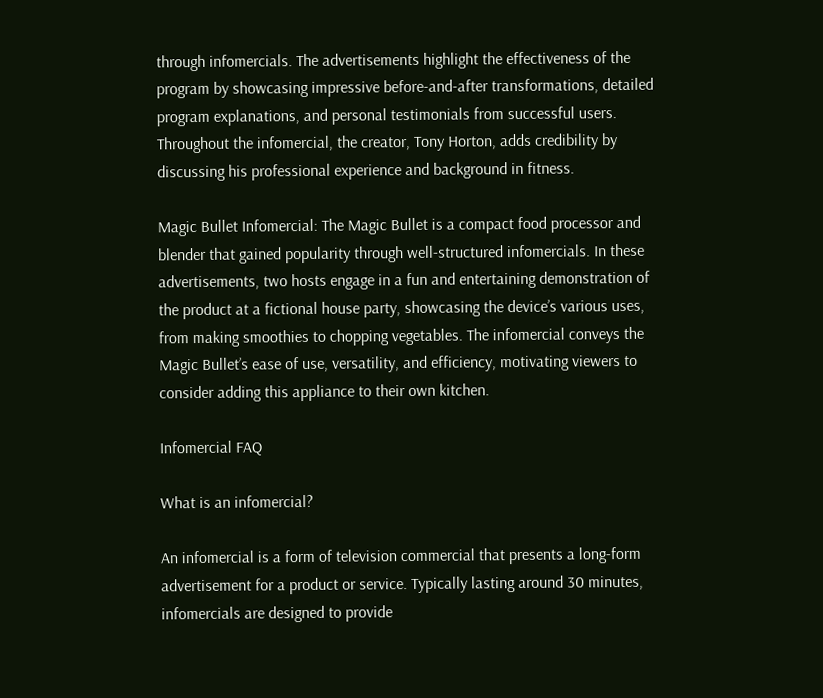through infomercials. The advertisements highlight the effectiveness of the program by showcasing impressive before-and-after transformations, detailed program explanations, and personal testimonials from successful users. Throughout the infomercial, the creator, Tony Horton, adds credibility by discussing his professional experience and background in fitness.

Magic Bullet Infomercial: The Magic Bullet is a compact food processor and blender that gained popularity through well-structured infomercials. In these advertisements, two hosts engage in a fun and entertaining demonstration of the product at a fictional house party, showcasing the device’s various uses, from making smoothies to chopping vegetables. The infomercial conveys the Magic Bullet’s ease of use, versatility, and efficiency, motivating viewers to consider adding this appliance to their own kitchen.

Infomercial FAQ

What is an infomercial?

An infomercial is a form of television commercial that presents a long-form advertisement for a product or service. Typically lasting around 30 minutes, infomercials are designed to provide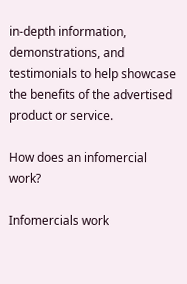in-depth information, demonstrations, and testimonials to help showcase the benefits of the advertised product or service.

How does an infomercial work?

Infomercials work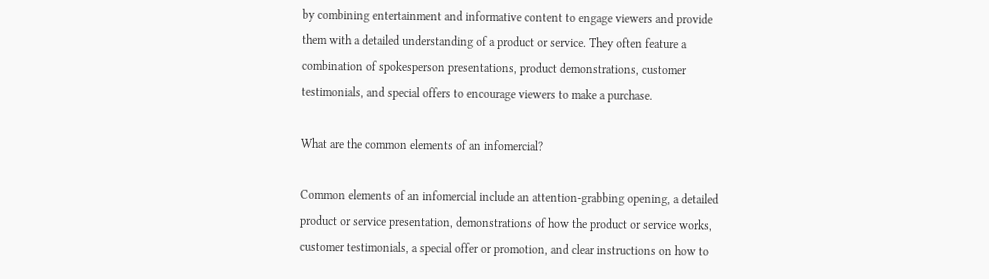by combining entertainment and informative content to engage viewers and provide them with a detailed understanding of a product or service. They often feature a combination of spokesperson presentations, product demonstrations, customer testimonials, and special offers to encourage viewers to make a purchase.

What are the common elements of an infomercial?

Common elements of an infomercial include an attention-grabbing opening, a detailed product or service presentation, demonstrations of how the product or service works, customer testimonials, a special offer or promotion, and clear instructions on how to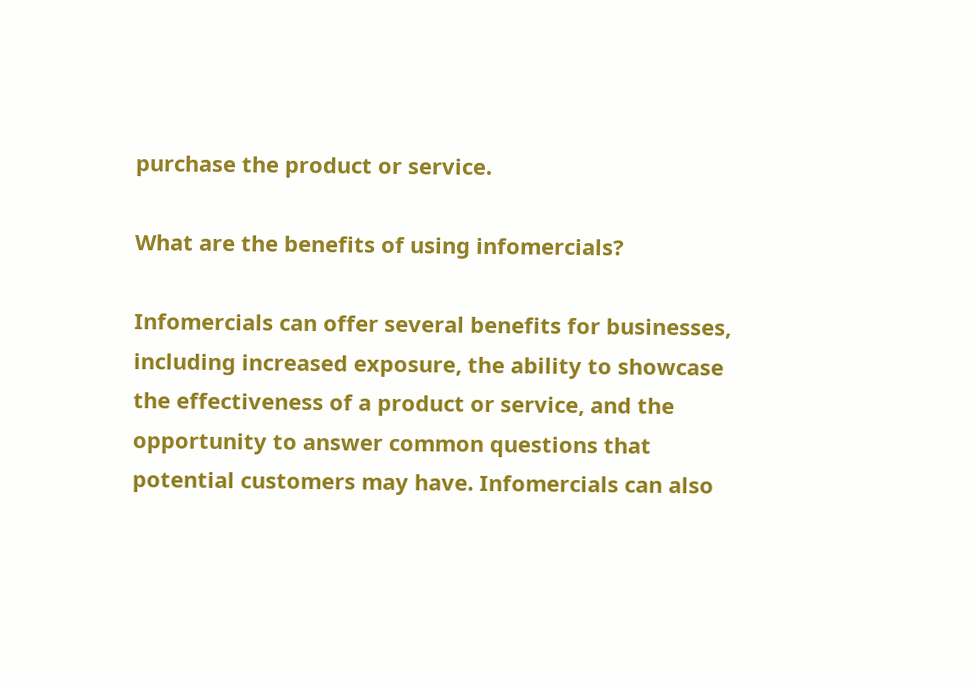purchase the product or service.

What are the benefits of using infomercials?

Infomercials can offer several benefits for businesses, including increased exposure, the ability to showcase the effectiveness of a product or service, and the opportunity to answer common questions that potential customers may have. Infomercials can also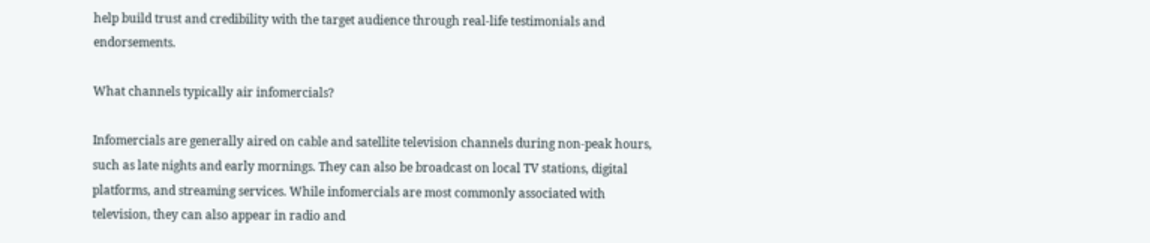help build trust and credibility with the target audience through real-life testimonials and endorsements.

What channels typically air infomercials?

Infomercials are generally aired on cable and satellite television channels during non-peak hours, such as late nights and early mornings. They can also be broadcast on local TV stations, digital platforms, and streaming services. While infomercials are most commonly associated with television, they can also appear in radio and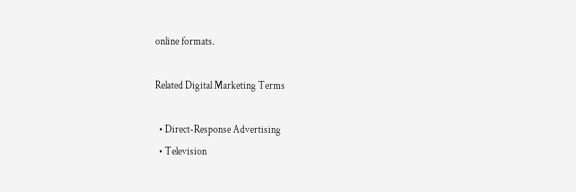online formats.

Related Digital Marketing Terms

  • Direct-Response Advertising
  • Television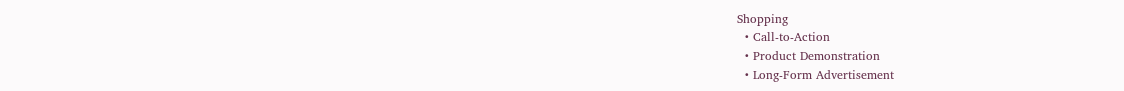Shopping
  • Call-to-Action
  • Product Demonstration
  • Long-Form Advertisement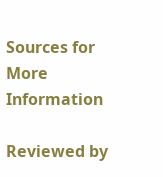Sources for More Information

Reviewed by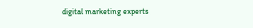digital marketing experts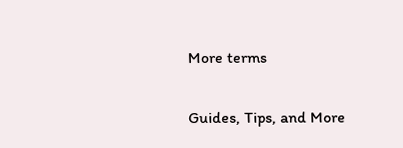More terms

Guides, Tips, and More